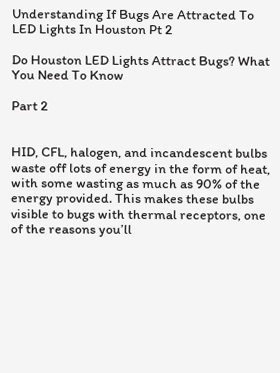Understanding If Bugs Are Attracted To LED Lights In Houston Pt 2

Do Houston LED Lights Attract Bugs? What You Need To Know

Part 2


HID, CFL, halogen, and incandescent bulbs waste off lots of energy in the form of heat, with some wasting as much as 90% of the energy provided. This makes these bulbs visible to bugs with thermal receptors, one of the reasons you’ll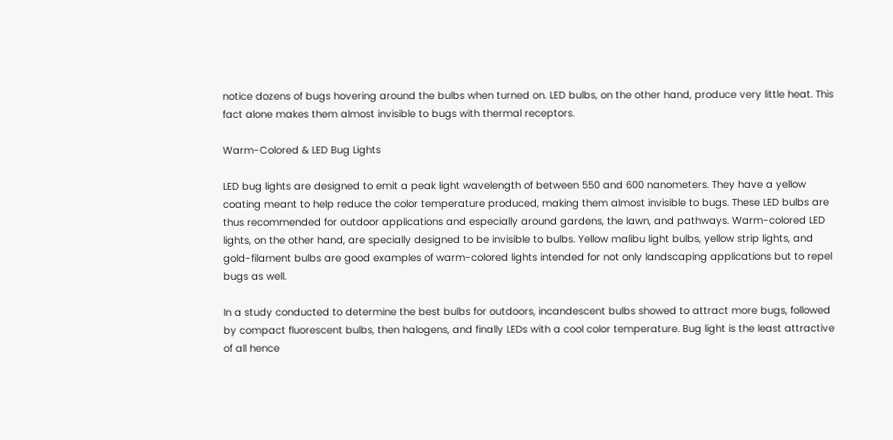notice dozens of bugs hovering around the bulbs when turned on. LED bulbs, on the other hand, produce very little heat. This fact alone makes them almost invisible to bugs with thermal receptors.

Warm-Colored & LED Bug Lights

LED bug lights are designed to emit a peak light wavelength of between 550 and 600 nanometers. They have a yellow coating meant to help reduce the color temperature produced, making them almost invisible to bugs. These LED bulbs are thus recommended for outdoor applications and especially around gardens, the lawn, and pathways. Warm-colored LED lights, on the other hand, are specially designed to be invisible to bulbs. Yellow malibu light bulbs, yellow strip lights, and gold-filament bulbs are good examples of warm-colored lights intended for not only landscaping applications but to repel bugs as well.

In a study conducted to determine the best bulbs for outdoors, incandescent bulbs showed to attract more bugs, followed by compact fluorescent bulbs, then halogens, and finally LEDs with a cool color temperature. Bug light is the least attractive of all hence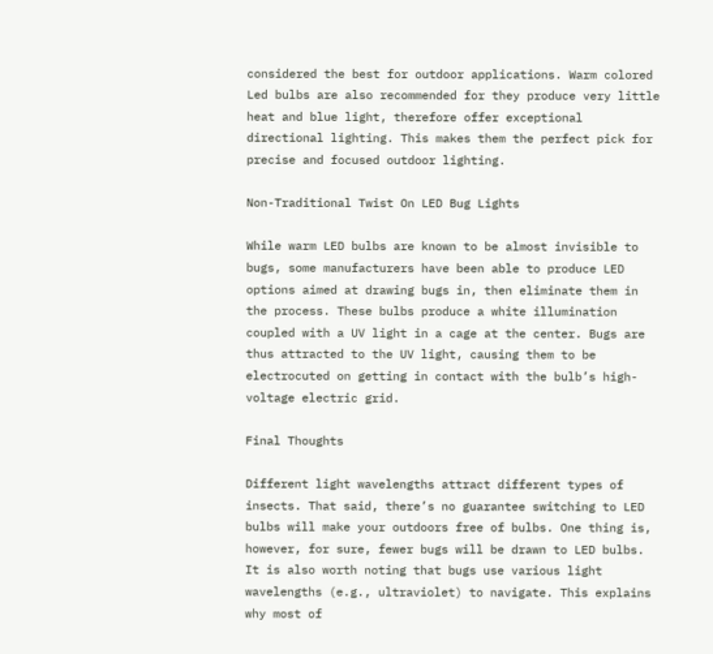considered the best for outdoor applications. Warm colored Led bulbs are also recommended for they produce very little heat and blue light, therefore offer exceptional directional lighting. This makes them the perfect pick for precise and focused outdoor lighting.

Non-Traditional Twist On LED Bug Lights

While warm LED bulbs are known to be almost invisible to bugs, some manufacturers have been able to produce LED options aimed at drawing bugs in, then eliminate them in the process. These bulbs produce a white illumination coupled with a UV light in a cage at the center. Bugs are thus attracted to the UV light, causing them to be electrocuted on getting in contact with the bulb’s high-voltage electric grid.

Final Thoughts

Different light wavelengths attract different types of insects. That said, there’s no guarantee switching to LED bulbs will make your outdoors free of bulbs. One thing is, however, for sure, fewer bugs will be drawn to LED bulbs. It is also worth noting that bugs use various light wavelengths (e.g., ultraviolet) to navigate. This explains why most of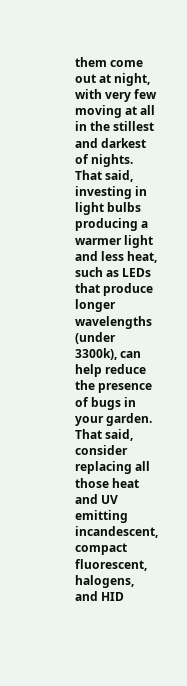them come out at night, with very few moving at all in the stillest and darkest of nights. That said, investing in light bulbs producing a warmer light and less heat, such as LEDs that produce longer wavelengths (under 3300k), can help reduce the presence of bugs in your garden. That said, consider replacing all those heat and UV emitting incandescent, compact fluorescent, halogens, and HID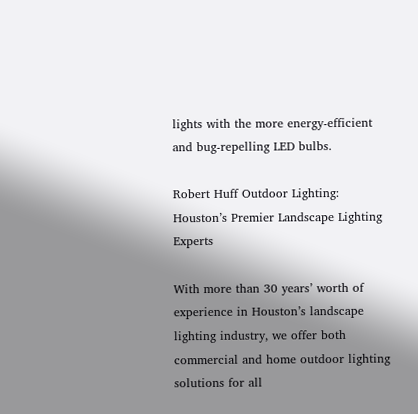lights with the more energy-efficient and bug-repelling LED bulbs.

Robert Huff Outdoor Lighting: Houston’s Premier Landscape Lighting Experts

With more than 30 years’ worth of experience in Houston’s landscape lighting industry, we offer both commercial and home outdoor lighting solutions for all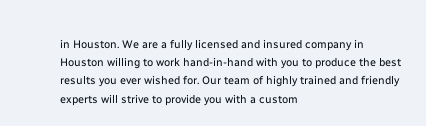in Houston. We are a fully licensed and insured company in Houston willing to work hand-in-hand with you to produce the best results you ever wished for. Our team of highly trained and friendly experts will strive to provide you with a custom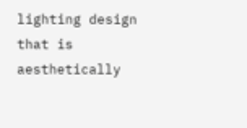lighting design that is aesthetically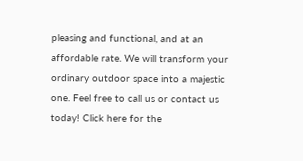pleasing and functional, and at an affordable rate. We will transform your ordinary outdoor space into a majestic one. Feel free to call us or contact us today! Click here for the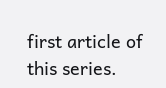first article of this series.